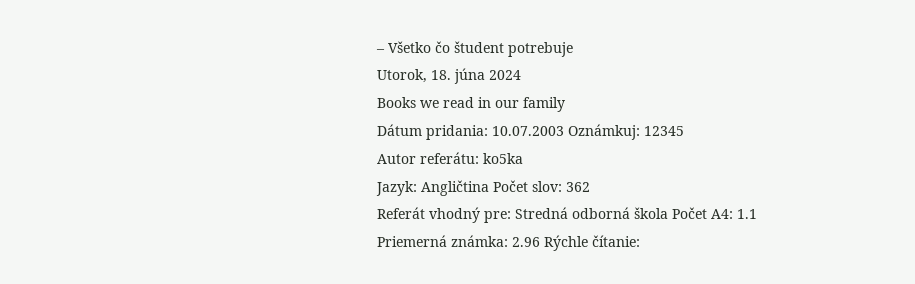– Všetko čo študent potrebuje
Utorok, 18. júna 2024
Books we read in our family
Dátum pridania: 10.07.2003 Oznámkuj: 12345
Autor referátu: ko5ka
Jazyk: Angličtina Počet slov: 362
Referát vhodný pre: Stredná odborná škola Počet A4: 1.1
Priemerná známka: 2.96 Rýchle čítanie: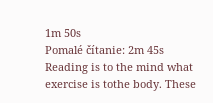1m 50s
Pomalé čítanie: 2m 45s
Reading is to the mind what exercise is tothe body. These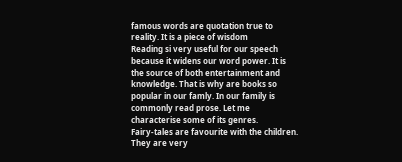famous words are quotation true to reality. It is a piece of wisdom
Reading si very useful for our speech because it widens our word power. It is the source of both entertainment and knowledge. That is why are books so popular in our famly. In our family is commonly read prose. Let me characterise some of its genres.
Fairy-tales are favourite with the children. They are very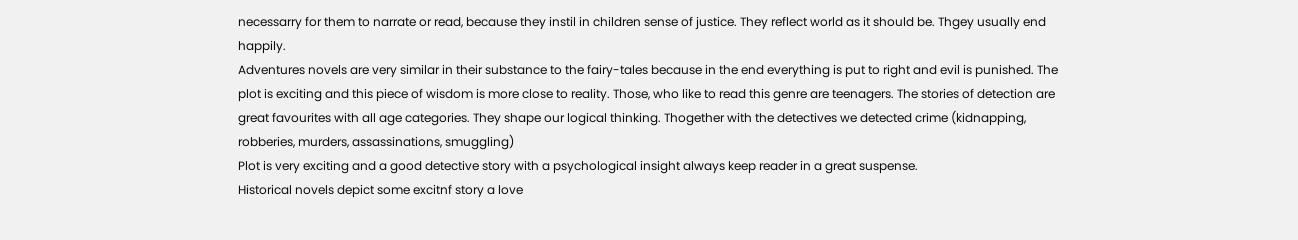necessarry for them to narrate or read, because they instil in children sense of justice. They reflect world as it should be. Thgey usually end happily.
Adventures novels are very similar in their substance to the fairy-tales because in the end everything is put to right and evil is punished. The plot is exciting and this piece of wisdom is more close to reality. Those, who like to read this genre are teenagers. The stories of detection are great favourites with all age categories. They shape our logical thinking. Thogether with the detectives we detected crime (kidnapping, robberies, murders, assassinations, smuggling)
Plot is very exciting and a good detective story with a psychological insight always keep reader in a great suspense.
Historical novels depict some excitnf story a love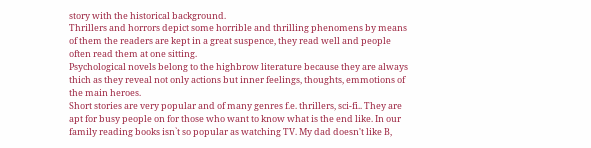story with the historical background.
Thrillers and horrors depict some horrible and thrilling phenomens by means of them the readers are kept in a great suspence, they read well and people often read them at one sitting.
Psychological novels belong to the highbrow literature because they are always thich as they reveal not only actions but inner feelings, thoughts, emmotions of the main heroes.
Short stories are very popular and of many genres f.e. thrillers, sci-fi.. They are apt for busy people on for those who want to know what is the end like. In our family reading books isn`t so popular as watching TV. My dad doesn't like B,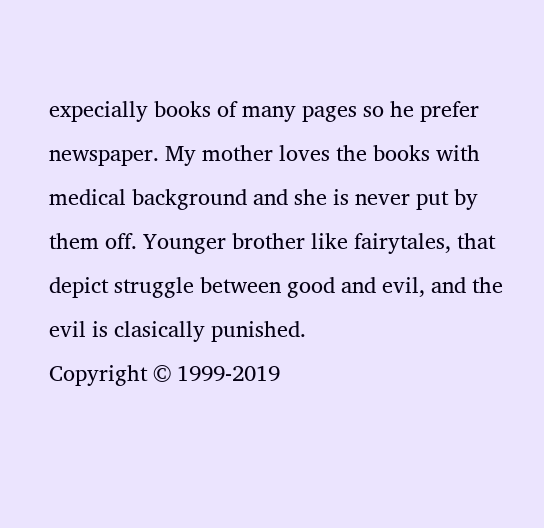expecially books of many pages so he prefer newspaper. My mother loves the books with medical background and she is never put by them off. Younger brother like fairytales, that depict struggle between good and evil, and the evil is clasically punished.
Copyright © 1999-2019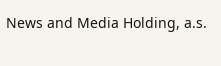News and Media Holding, a.s.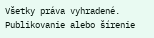Všetky práva vyhradené. Publikovanie alebo šírenie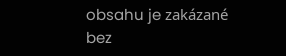obsahu je zakázané bez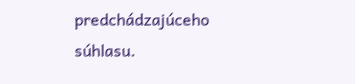predchádzajúceho súhlasu.